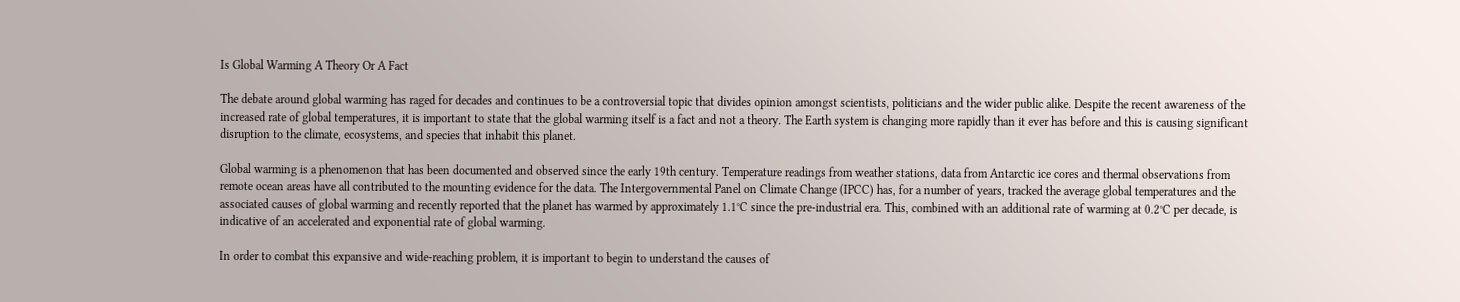Is Global Warming A Theory Or A Fact

The debate around global warming has raged for decades and continues to be a controversial topic that divides opinion amongst scientists, politicians and the wider public alike. Despite the recent awareness of the increased rate of global temperatures, it is important to state that the global warming itself is a fact and not a theory. The Earth system is changing more rapidly than it ever has before and this is causing significant disruption to the climate, ecosystems, and species that inhabit this planet.

Global warming is a phenomenon that has been documented and observed since the early 19th century. Temperature readings from weather stations, data from Antarctic ice cores and thermal observations from remote ocean areas have all contributed to the mounting evidence for the data. The Intergovernmental Panel on Climate Change (IPCC) has, for a number of years, tracked the average global temperatures and the associated causes of global warming and recently reported that the planet has warmed by approximately 1.1°C since the pre-industrial era. This, combined with an additional rate of warming at 0.2°C per decade, is indicative of an accelerated and exponential rate of global warming.

In order to combat this expansive and wide-reaching problem, it is important to begin to understand the causes of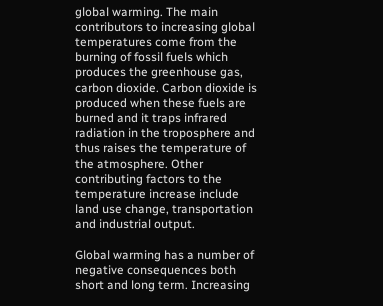global warming. The main contributors to increasing global temperatures come from the burning of fossil fuels which produces the greenhouse gas, carbon dioxide. Carbon dioxide is produced when these fuels are burned and it traps infrared radiation in the troposphere and thus raises the temperature of the atmosphere. Other contributing factors to the temperature increase include land use change, transportation and industrial output.

Global warming has a number of negative consequences both short and long term. Increasing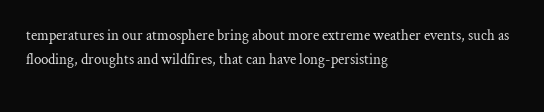temperatures in our atmosphere bring about more extreme weather events, such as flooding, droughts and wildfires, that can have long-persisting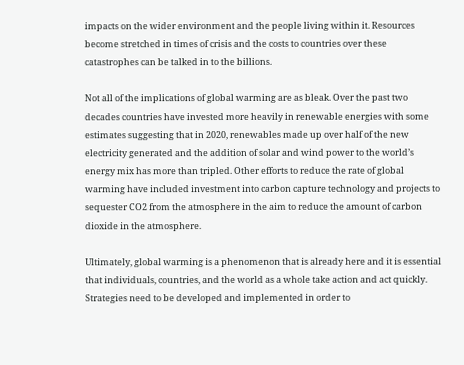impacts on the wider environment and the people living within it. Resources become stretched in times of crisis and the costs to countries over these catastrophes can be talked in to the billions.

Not all of the implications of global warming are as bleak. Over the past two decades countries have invested more heavily in renewable energies with some estimates suggesting that in 2020, renewables made up over half of the new electricity generated and the addition of solar and wind power to the world’s energy mix has more than tripled. Other efforts to reduce the rate of global warming have included investment into carbon capture technology and projects to sequester CO2 from the atmosphere in the aim to reduce the amount of carbon dioxide in the atmosphere.

Ultimately, global warming is a phenomenon that is already here and it is essential that individuals, countries, and the world as a whole take action and act quickly. Strategies need to be developed and implemented in order to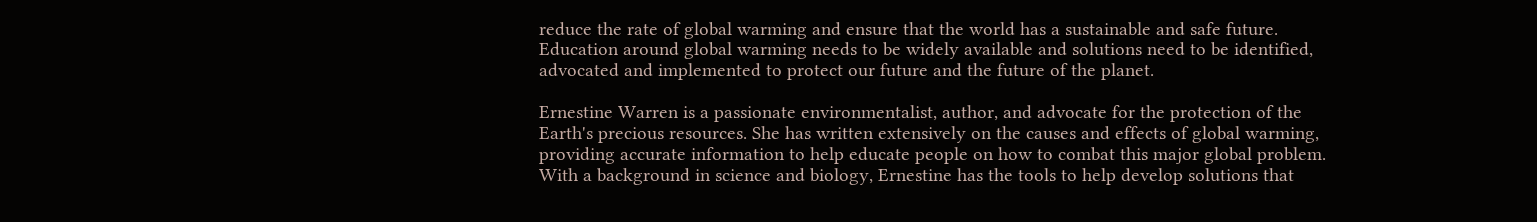reduce the rate of global warming and ensure that the world has a sustainable and safe future. Education around global warming needs to be widely available and solutions need to be identified, advocated and implemented to protect our future and the future of the planet.

Ernestine Warren is a passionate environmentalist, author, and advocate for the protection of the Earth's precious resources. She has written extensively on the causes and effects of global warming, providing accurate information to help educate people on how to combat this major global problem. With a background in science and biology, Ernestine has the tools to help develop solutions that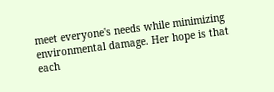meet everyone's needs while minimizing environmental damage. Her hope is that each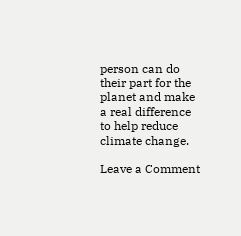person can do their part for the planet and make a real difference to help reduce climate change.

Leave a Comment